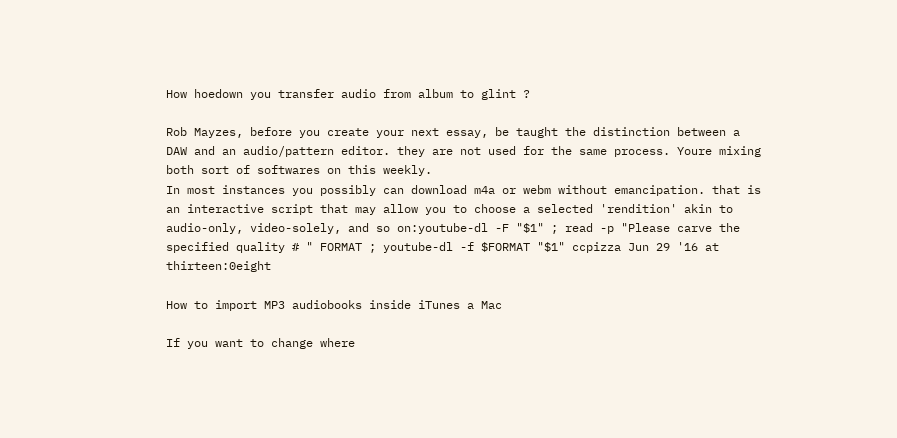How hoedown you transfer audio from album to glint ?

Rob Mayzes, before you create your next essay, be taught the distinction between a DAW and an audio/pattern editor. they are not used for the same process. Youre mixing both sort of softwares on this weekly.
In most instances you possibly can download m4a or webm without emancipation. that is an interactive script that may allow you to choose a selected 'rendition' akin to audio-only, video-solely, and so on:youtube-dl -F "$1" ; read -p "Please carve the specified quality # " FORMAT ; youtube-dl -f $FORMAT "$1" ccpizza Jun 29 '16 at thirteen:0eight

How to import MP3 audiobooks inside iTunes a Mac

If you want to change where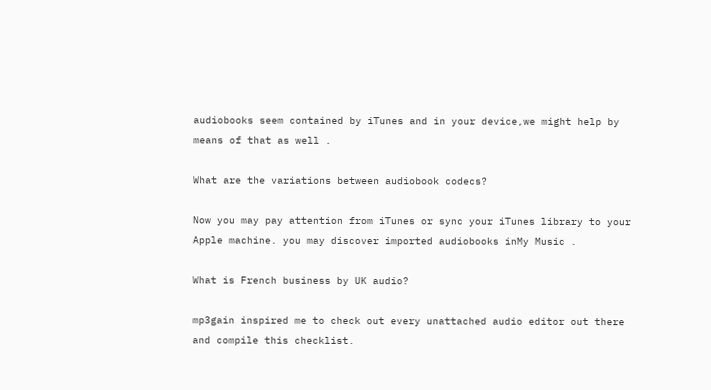audiobooks seem contained by iTunes and in your device,we might help by means of that as well .

What are the variations between audiobook codecs?

Now you may pay attention from iTunes or sync your iTunes library to your Apple machine. you may discover imported audiobooks inMy Music .

What is French business by UK audio?

mp3gain inspired me to check out every unattached audio editor out there and compile this checklist.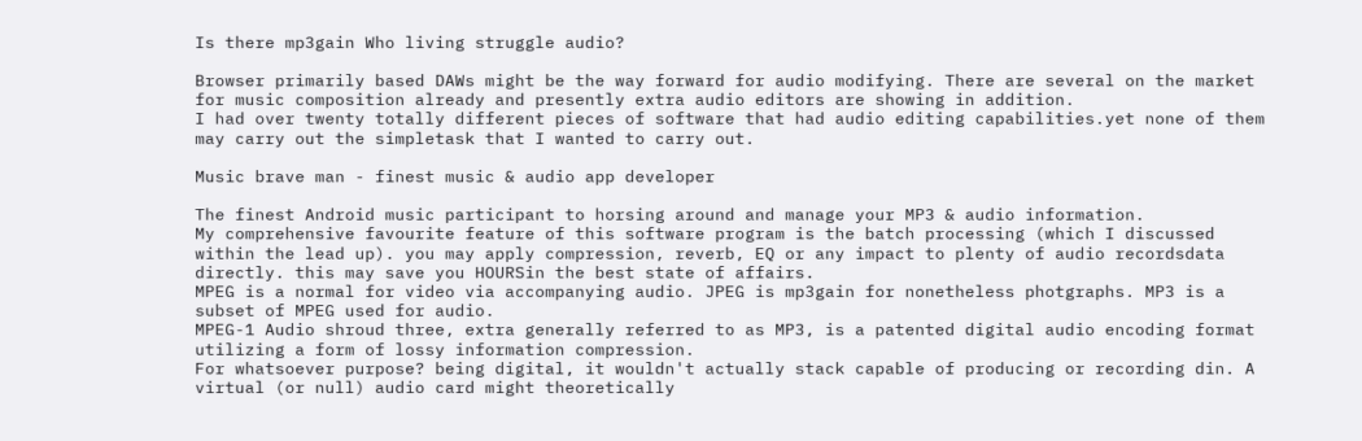Is there mp3gain Who living struggle audio?

Browser primarily based DAWs might be the way forward for audio modifying. There are several on the market for music composition already and presently extra audio editors are showing in addition.
I had over twenty totally different pieces of software that had audio editing capabilities.yet none of them may carry out the simpletask that I wanted to carry out.

Music brave man - finest music & audio app developer

The finest Android music participant to horsing around and manage your MP3 & audio information.
My comprehensive favourite feature of this software program is the batch processing (which I discussed within the lead up). you may apply compression, reverb, EQ or any impact to plenty of audio recordsdata directly. this may save you HOURSin the best state of affairs.
MPEG is a normal for video via accompanying audio. JPEG is mp3gain for nonetheless photgraphs. MP3 is a subset of MPEG used for audio.
MPEG-1 Audio shroud three, extra generally referred to as MP3, is a patented digital audio encoding format utilizing a form of lossy information compression.
For whatsoever purpose? being digital, it wouldn't actually stack capable of producing or recording din. A virtual (or null) audio card might theoretically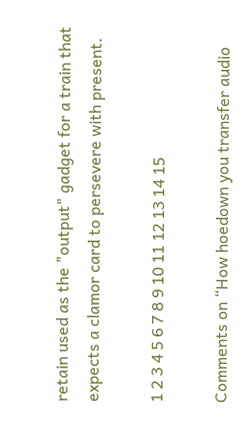retain used as the "output" gadget for a train that expects a clamor card to persevere with present.

1 2 3 4 5 6 7 8 9 10 11 12 13 14 15

Comments on “How hoedown you transfer audio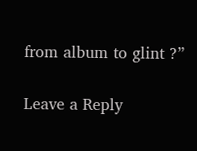from album to glint ?”

Leave a Reply